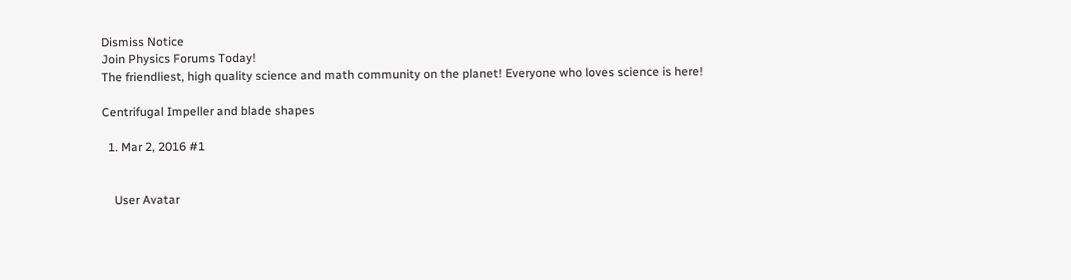Dismiss Notice
Join Physics Forums Today!
The friendliest, high quality science and math community on the planet! Everyone who loves science is here!

Centrifugal Impeller and blade shapes

  1. Mar 2, 2016 #1


    User Avatar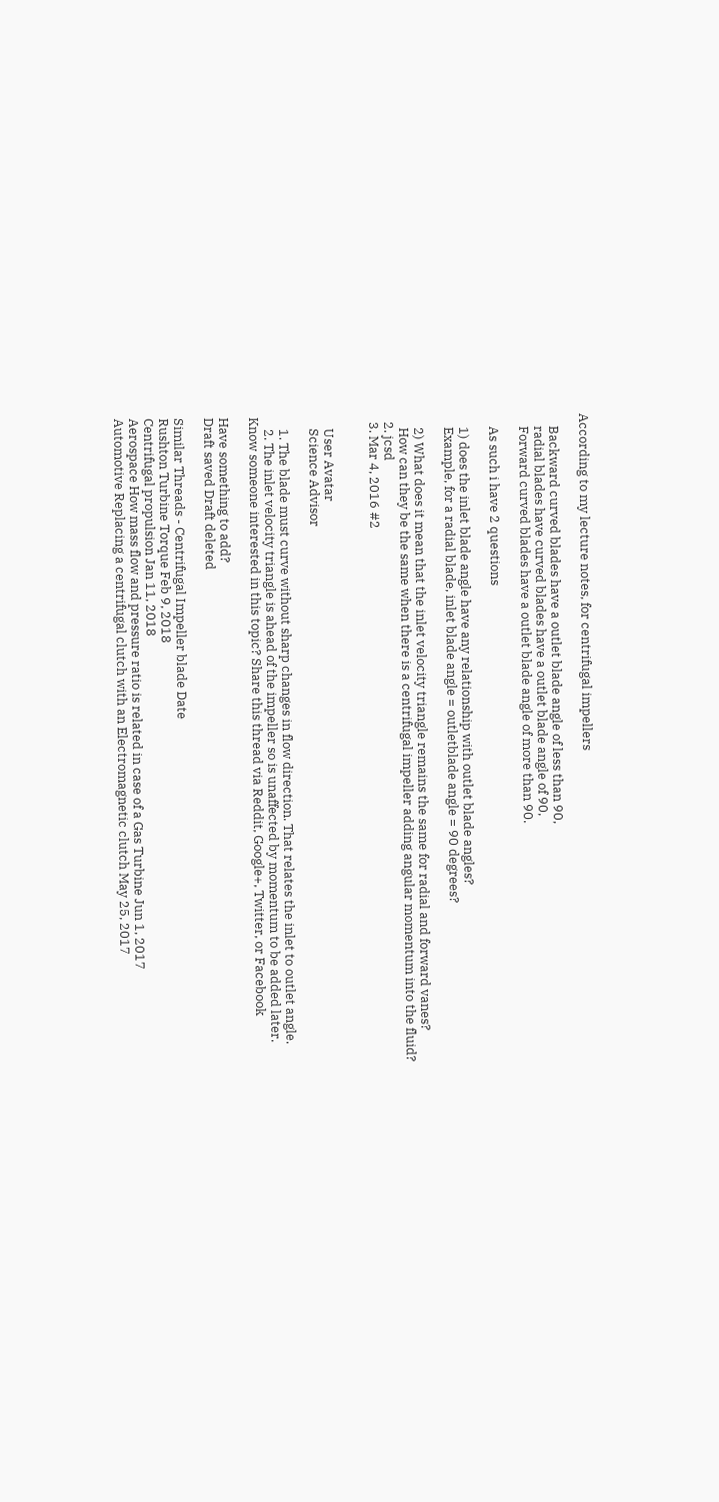According to my lecture notes, for centrifugal impellers

    Backward curved blades have a outlet blade angle of less than 90,
    radial blades have curved blades have a outlet blade angle of 90,
    Forward curved blades have a outlet blade angle of more than 90.

    As such i have 2 questions

    1) does the inlet blade angle have any relationship with outlet blade angles?
    Example, for a radial blade, inlet blade angle = outletblade angle = 90 degrees?

    2) What does it mean that the inlet velocity triangle remains the same for radial and forward vanes?
    How can they be the same when there is a centrifugal impeller adding angular momentum into the fluid?
  2. jcsd
  3. Mar 4, 2016 #2


    User Avatar
    Science Advisor

    1. The blade must curve without sharp changes in flow direction. That relates the inlet to outlet angle.
    2. The inlet velocity triangle is ahead of the impeller so is unaffected by momentum to be added later.
Know someone interested in this topic? Share this thread via Reddit, Google+, Twitter, or Facebook

Have something to add?
Draft saved Draft deleted

Similar Threads - Centrifugal Impeller blade Date
Rushton Turbine Torque Feb 9, 2018
Centrifugal propulsion Jan 11, 2018
Aerospace How mass flow and pressure ratio is related in case of a Gas Turbine Jun 1, 2017
Automotive Replacing a centrifugal clutch with an Electromagnetic clutch May 25, 2017